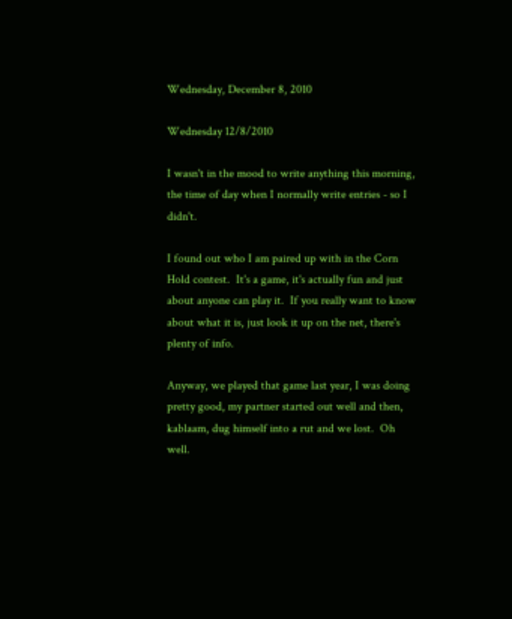Wednesday, December 8, 2010

Wednesday 12/8/2010

I wasn't in the mood to write anything this morning, the time of day when I normally write entries - so I didn't.

I found out who I am paired up with in the Corn Hold contest.  It's a game, it's actually fun and just about anyone can play it.  If you really want to know about what it is, just look it up on the net, there's plenty of info.

Anyway, we played that game last year, I was doing pretty good, my partner started out well and then, kablaam, dug himself into a rut and we lost.  Oh well.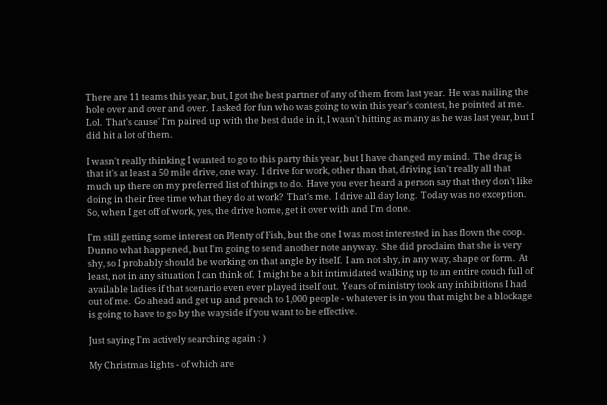There are 11 teams this year, but, I got the best partner of any of them from last year.  He was nailing the hole over and over and over.  I asked for fun who was going to win this year's contest, he pointed at me. Lol.  That's cause' I'm paired up with the best dude in it, I wasn't hitting as many as he was last year, but I did hit a lot of them.

I wasn't really thinking I wanted to go to this party this year, but I have changed my mind.  The drag is that it's at least a 50 mile drive, one way.  I drive for work, other than that, driving isn't really all that much up there on my preferred list of things to do.  Have you ever heard a person say that they don't like doing in their free time what they do at work?  That's me.  I drive all day long.  Today was no exception.  So, when I get off of work, yes, the drive home, get it over with and I'm done.

I'm still getting some interest on Plenty of Fish, but the one I was most interested in has flown the coop.  Dunno what happened, but I'm going to send another note anyway.  She did proclaim that she is very shy, so I probably should be working on that angle by itself.  I am not shy, in any way, shape or form.  At least, not in any situation I can think of.  I might be a bit intimidated walking up to an entire couch full of available ladies if that scenario even ever played itself out.  Years of ministry took any inhibitions I had out of me.  Go ahead and get up and preach to 1,000 people - whatever is in you that might be a blockage is going to have to go by the wayside if you want to be effective.

Just saying I'm actively searching again : )

My Christmas lights - of which are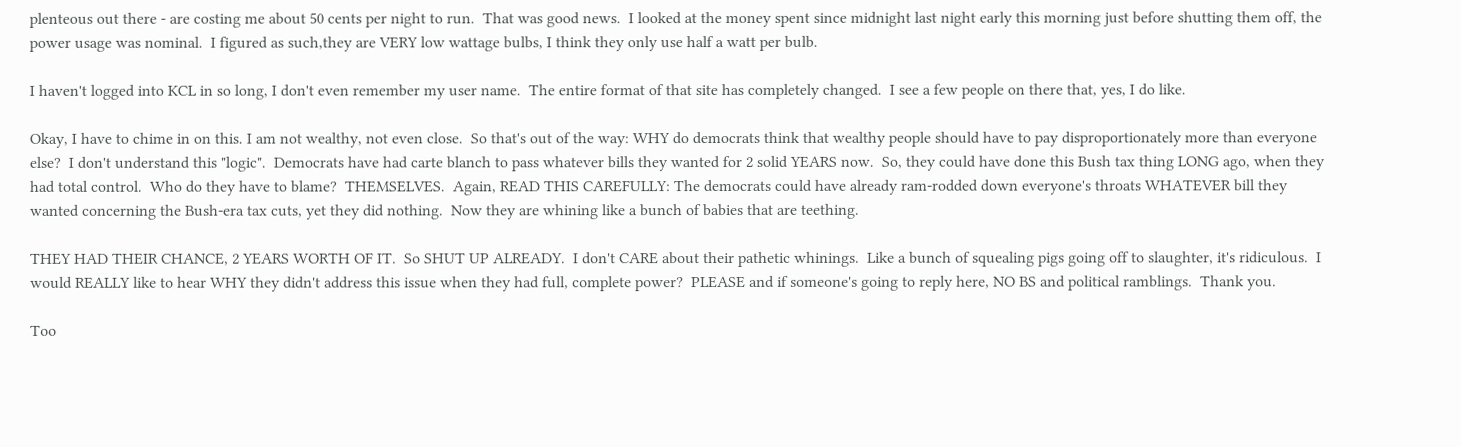plenteous out there - are costing me about 50 cents per night to run.  That was good news.  I looked at the money spent since midnight last night early this morning just before shutting them off, the power usage was nominal.  I figured as such,they are VERY low wattage bulbs, I think they only use half a watt per bulb.

I haven't logged into KCL in so long, I don't even remember my user name.  The entire format of that site has completely changed.  I see a few people on there that, yes, I do like.

Okay, I have to chime in on this. I am not wealthy, not even close.  So that's out of the way: WHY do democrats think that wealthy people should have to pay disproportionately more than everyone else?  I don't understand this "logic".  Democrats have had carte blanch to pass whatever bills they wanted for 2 solid YEARS now.  So, they could have done this Bush tax thing LONG ago, when they had total control.  Who do they have to blame?  THEMSELVES.  Again, READ THIS CAREFULLY: The democrats could have already ram-rodded down everyone's throats WHATEVER bill they wanted concerning the Bush-era tax cuts, yet they did nothing.  Now they are whining like a bunch of babies that are teething.

THEY HAD THEIR CHANCE, 2 YEARS WORTH OF IT.  So SHUT UP ALREADY.  I don't CARE about their pathetic whinings.  Like a bunch of squealing pigs going off to slaughter, it's ridiculous.  I would REALLY like to hear WHY they didn't address this issue when they had full, complete power?  PLEASE and if someone's going to reply here, NO BS and political ramblings.  Thank you.

Too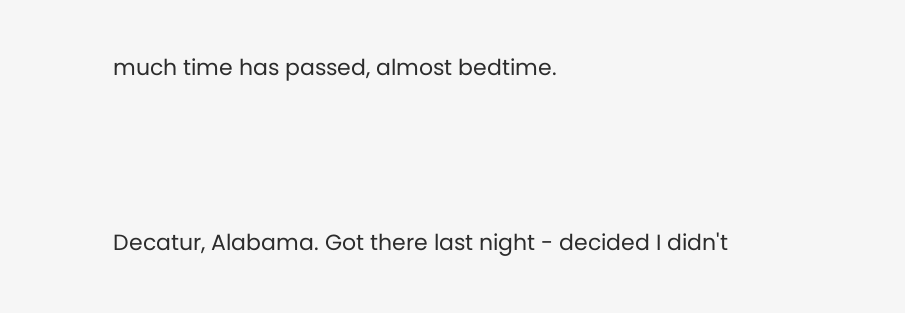much time has passed, almost bedtime.



Decatur, Alabama. Got there last night - decided I didn't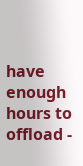have enough hours to offload -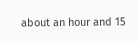about an hour and 15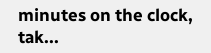minutes on the clock, tak...